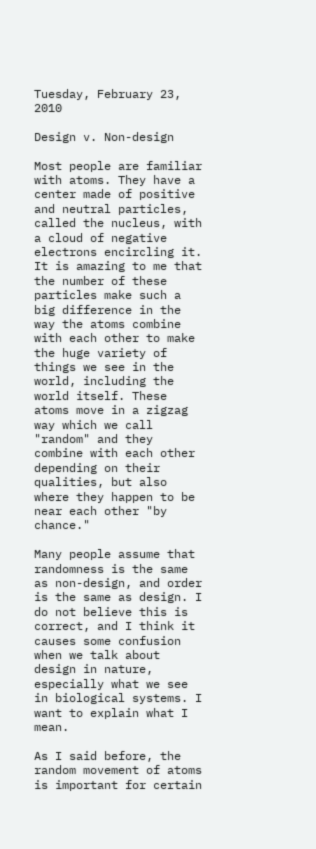Tuesday, February 23, 2010

Design v. Non-design

Most people are familiar with atoms. They have a center made of positive and neutral particles, called the nucleus, with a cloud of negative electrons encircling it. It is amazing to me that the number of these particles make such a big difference in the way the atoms combine with each other to make the huge variety of things we see in the world, including the world itself. These atoms move in a zigzag way which we call "random" and they combine with each other depending on their qualities, but also where they happen to be near each other "by chance."

Many people assume that randomness is the same as non-design, and order is the same as design. I do not believe this is correct, and I think it causes some confusion when we talk about design in nature, especially what we see in biological systems. I want to explain what I mean.

As I said before, the random movement of atoms is important for certain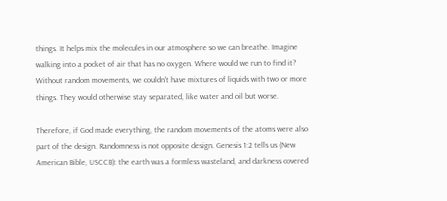things. It helps mix the molecules in our atmosphere so we can breathe. Imagine walking into a pocket of air that has no oxygen. Where would we run to find it? Without random movements, we couldn't have mixtures of liquids with two or more things. They would otherwise stay separated, like water and oil but worse.

Therefore, if God made everything, the random movements of the atoms were also part of the design. Randomness is not opposite design. Genesis 1:2 tells us (New American Bible, USCCB): the earth was a formless wasteland, and darkness covered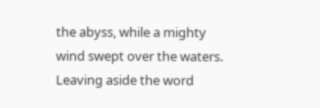the abyss, while a mighty wind swept over the waters. Leaving aside the word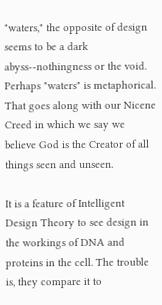"waters," the opposite of design seems to be a dark abyss--nothingness or the void. Perhaps "waters" is metaphorical. That goes along with our Nicene Creed in which we say we believe God is the Creator of all things seen and unseen.

It is a feature of Intelligent Design Theory to see design in the workings of DNA and proteins in the cell. The trouble is, they compare it to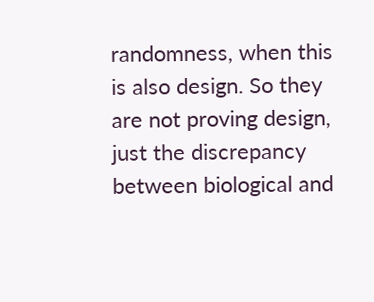randomness, when this is also design. So they are not proving design, just the discrepancy between biological and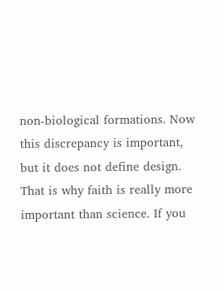non-biological formations. Now this discrepancy is important, but it does not define design. That is why faith is really more important than science. If you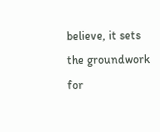believe, it sets the groundwork for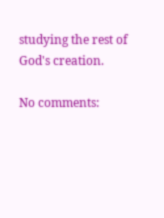studying the rest of God's creation.

No comments: